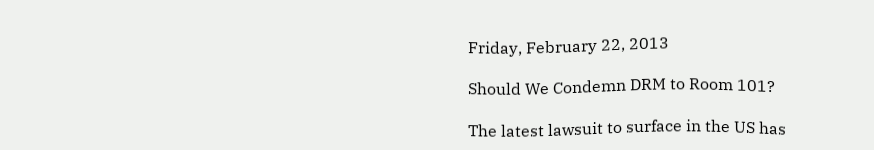Friday, February 22, 2013

Should We Condemn DRM to Room 101?

The latest lawsuit to surface in the US has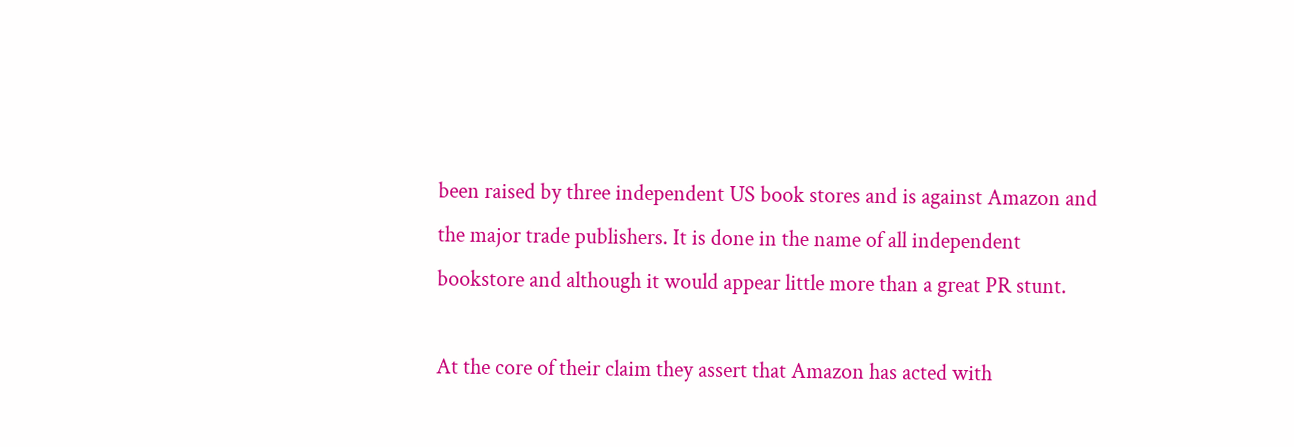been raised by three independent US book stores and is against Amazon and the major trade publishers. It is done in the name of all independent bookstore and although it would appear little more than a great PR stunt.

At the core of their claim they assert that Amazon has acted with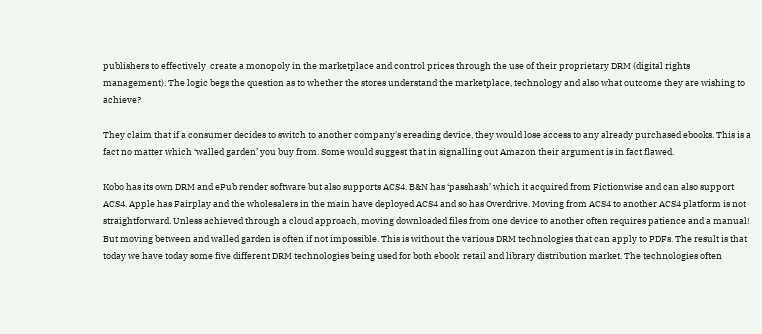publishers to effectively  create a monopoly in the marketplace and control prices through the use of their proprietary DRM (digital rights management). The logic begs the question as to whether the stores understand the marketplace, technology and also what outcome they are wishing to achieve?

They claim that if a consumer decides to switch to another company's ereading device, they would lose access to any already purchased ebooks. This is a fact no matter which ‘walled garden’ you buy from. Some would suggest that in signalling out Amazon their argument is in fact flawed.

Kobo has its own DRM and ePub render software but also supports ACS4. B&N has ‘passhash’ which it acquired from Fictionwise and can also support ACS4. Apple has Fairplay and the wholesalers in the main have deployed ACS4 and so has Overdrive. Moving from ACS4 to another ACS4 platform is not straightforward. Unless achieved through a cloud approach, moving downloaded files from one device to another often requires patience and a manual! But moving between and walled garden is often if not impossible. This is without the various DRM technologies that can apply to PDFs. The result is that today we have today some five different DRM technologies being used for both ebook  retail and library distribution market. The technologies often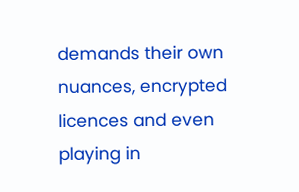demands their own nuances, encrypted licences and even playing in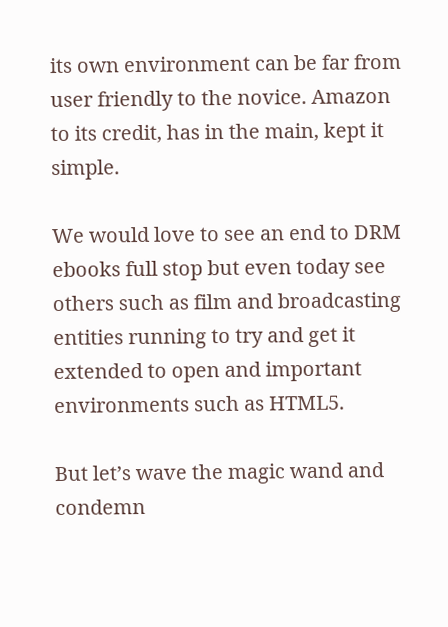its own environment can be far from user friendly to the novice. Amazon to its credit, has in the main, kept it simple.

We would love to see an end to DRM ebooks full stop but even today see others such as film and broadcasting entities running to try and get it extended to open and important environments such as HTML5.

But let’s wave the magic wand and condemn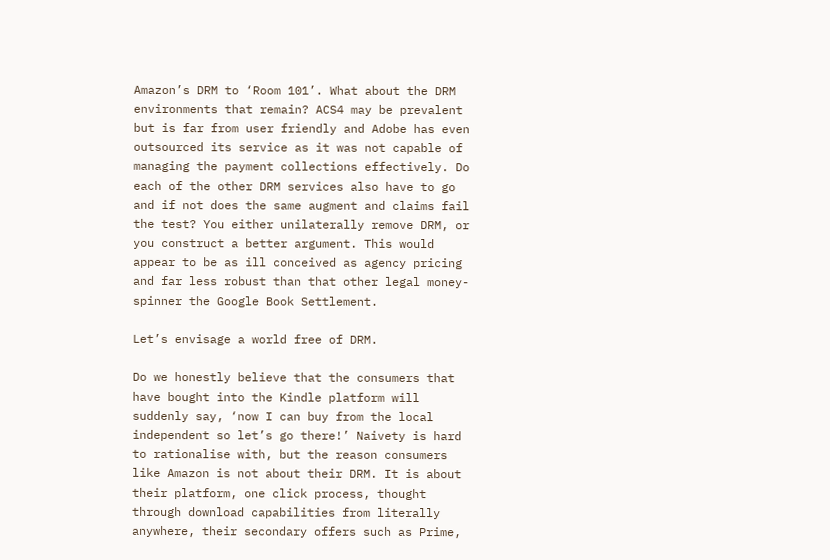Amazon’s DRM to ‘Room 101’. What about the DRM environments that remain? ACS4 may be prevalent but is far from user friendly and Adobe has even outsourced its service as it was not capable of managing the payment collections effectively. Do each of the other DRM services also have to go and if not does the same augment and claims fail the test? You either unilaterally remove DRM, or you construct a better argument. This would appear to be as ill conceived as agency pricing and far less robust than that other legal money-spinner the Google Book Settlement.

Let’s envisage a world free of DRM.

Do we honestly believe that the consumers that have bought into the Kindle platform will suddenly say, ‘now I can buy from the local independent so let’s go there!’ Naivety is hard to rationalise with, but the reason consumers like Amazon is not about their DRM. It is about their platform, one click process, thought through download capabilities from literally anywhere, their secondary offers such as Prime,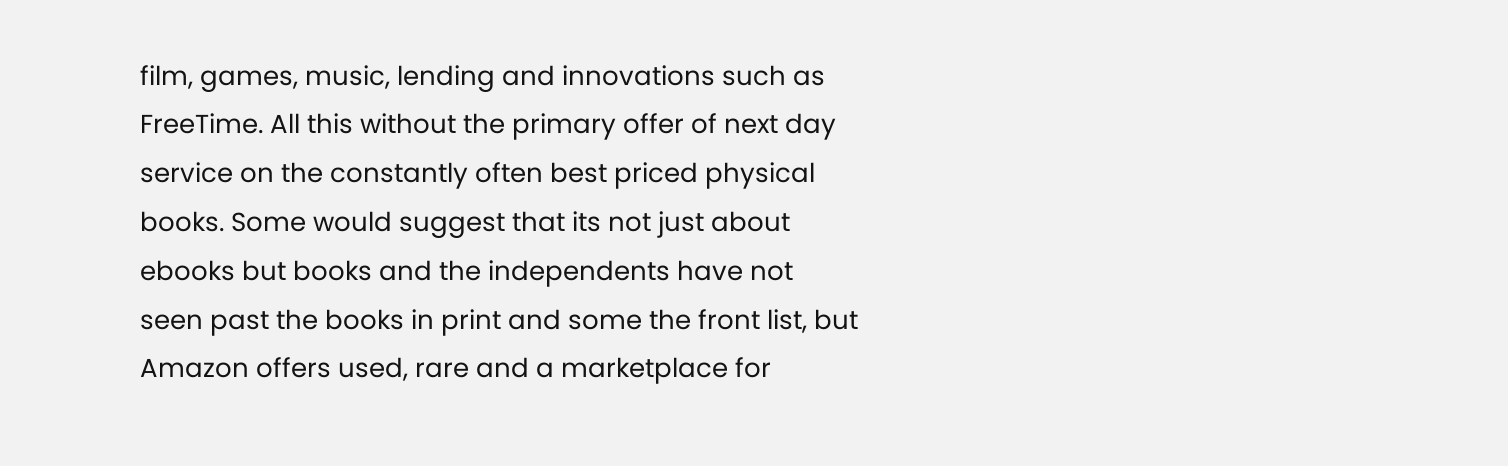film, games, music, lending and innovations such as FreeTime. All this without the primary offer of next day service on the constantly often best priced physical books. Some would suggest that its not just about ebooks but books and the independents have not seen past the books in print and some the front list, but Amazon offers used, rare and a marketplace for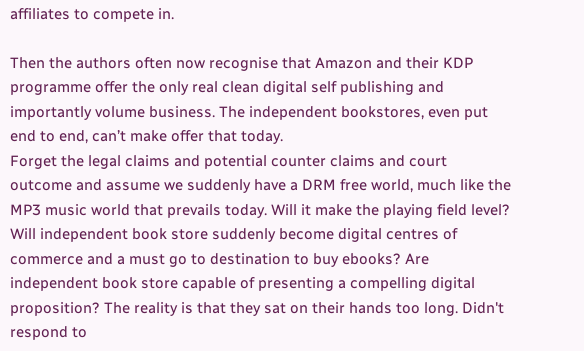affiliates to compete in.

Then the authors often now recognise that Amazon and their KDP programme offer the only real clean digital self publishing and importantly volume business. The independent bookstores, even put end to end, can’t make offer that today.
Forget the legal claims and potential counter claims and court outcome and assume we suddenly have a DRM free world, much like the MP3 music world that prevails today. Will it make the playing field level? Will independent book store suddenly become digital centres of commerce and a must go to destination to buy ebooks? Are independent book store capable of presenting a compelling digital proposition? The reality is that they sat on their hands too long. Didn't respond to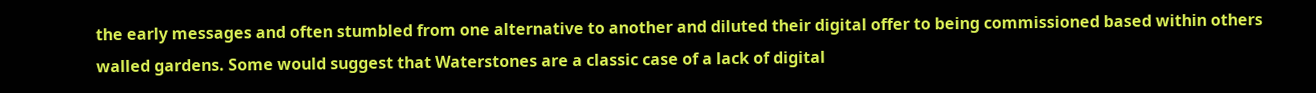the early messages and often stumbled from one alternative to another and diluted their digital offer to being commissioned based within others walled gardens. Some would suggest that Waterstones are a classic case of a lack of digital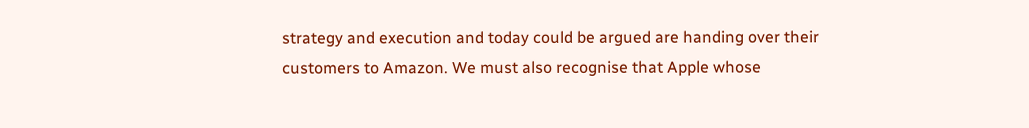strategy and execution and today could be argued are handing over their customers to Amazon. We must also recognise that Apple whose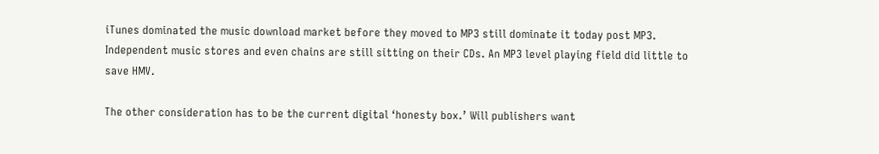iTunes dominated the music download market before they moved to MP3 still dominate it today post MP3. Independent music stores and even chains are still sitting on their CDs. An MP3 level playing field did little to save HMV.

The other consideration has to be the current digital ‘honesty box.’ Will publishers want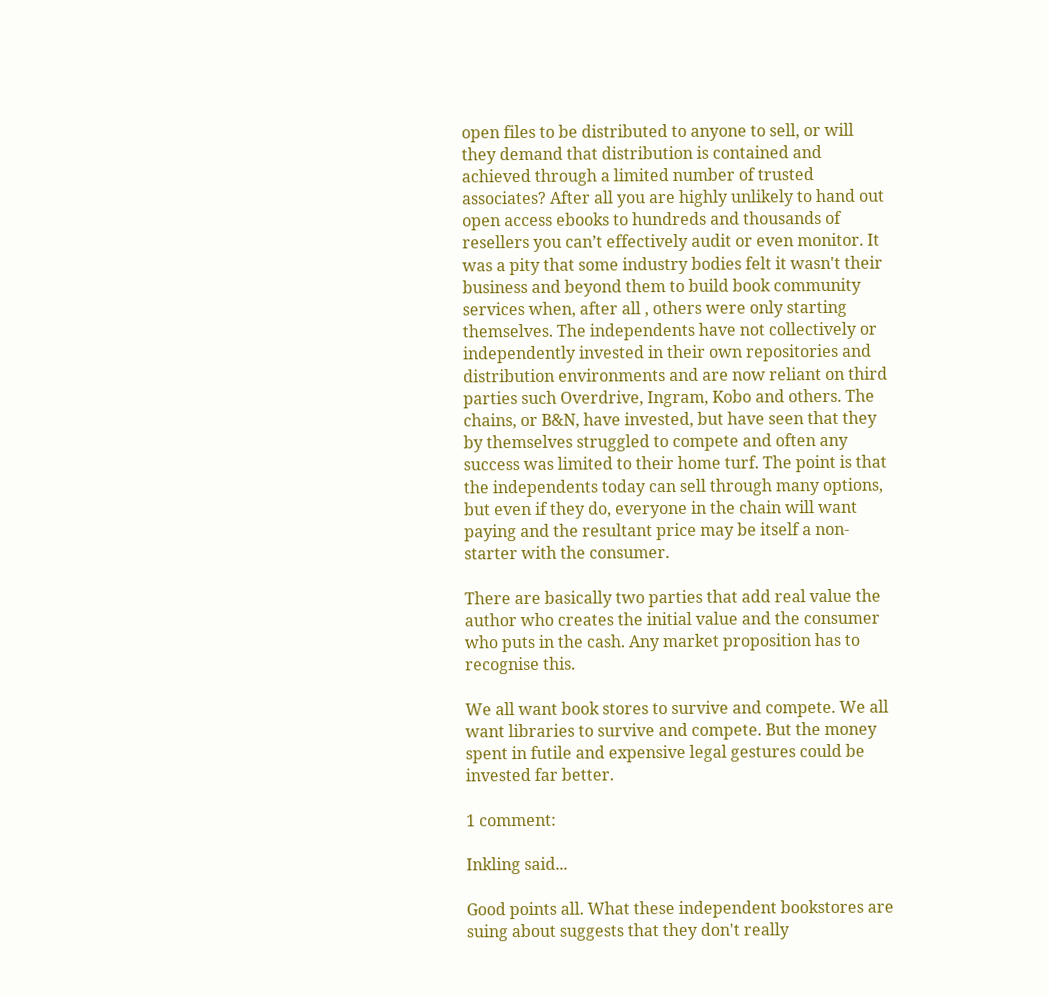open files to be distributed to anyone to sell, or will they demand that distribution is contained and achieved through a limited number of trusted associates? After all you are highly unlikely to hand out open access ebooks to hundreds and thousands of resellers you can’t effectively audit or even monitor. It was a pity that some industry bodies felt it wasn't their business and beyond them to build book community services when, after all , others were only starting themselves. The independents have not collectively or independently invested in their own repositories and distribution environments and are now reliant on third parties such Overdrive, Ingram, Kobo and others. The chains, or B&N, have invested, but have seen that they by themselves struggled to compete and often any success was limited to their home turf. The point is that the independents today can sell through many options, but even if they do, everyone in the chain will want paying and the resultant price may be itself a non-starter with the consumer.

There are basically two parties that add real value the author who creates the initial value and the consumer who puts in the cash. Any market proposition has to recognise this.

We all want book stores to survive and compete. We all want libraries to survive and compete. But the money spent in futile and expensive legal gestures could be invested far better.

1 comment:

Inkling said...

Good points all. What these independent bookstores are suing about suggests that they don't really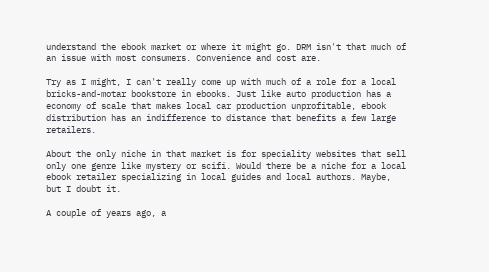understand the ebook market or where it might go. DRM isn't that much of an issue with most consumers. Convenience and cost are.

Try as I might, I can't really come up with much of a role for a local bricks-and-motar bookstore in ebooks. Just like auto production has a economy of scale that makes local car production unprofitable, ebook distribution has an indifference to distance that benefits a few large retailers.

About the only niche in that market is for speciality websites that sell only one genre like mystery or scifi. Would there be a niche for a local ebook retailer specializing in local guides and local authors. Maybe, but I doubt it.

A couple of years ago, a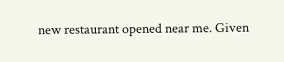new restaurant opened near me. Given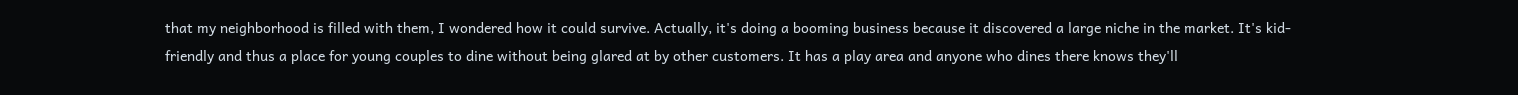that my neighborhood is filled with them, I wondered how it could survive. Actually, it's doing a booming business because it discovered a large niche in the market. It's kid-friendly and thus a place for young couples to dine without being glared at by other customers. It has a play area and anyone who dines there knows they'll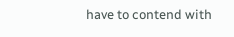have to contend with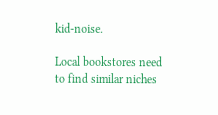kid-noise.

Local bookstores need to find similar niches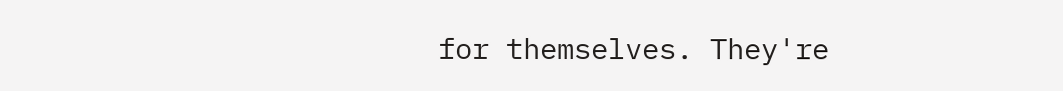for themselves. They're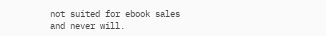not suited for ebook sales and never will.